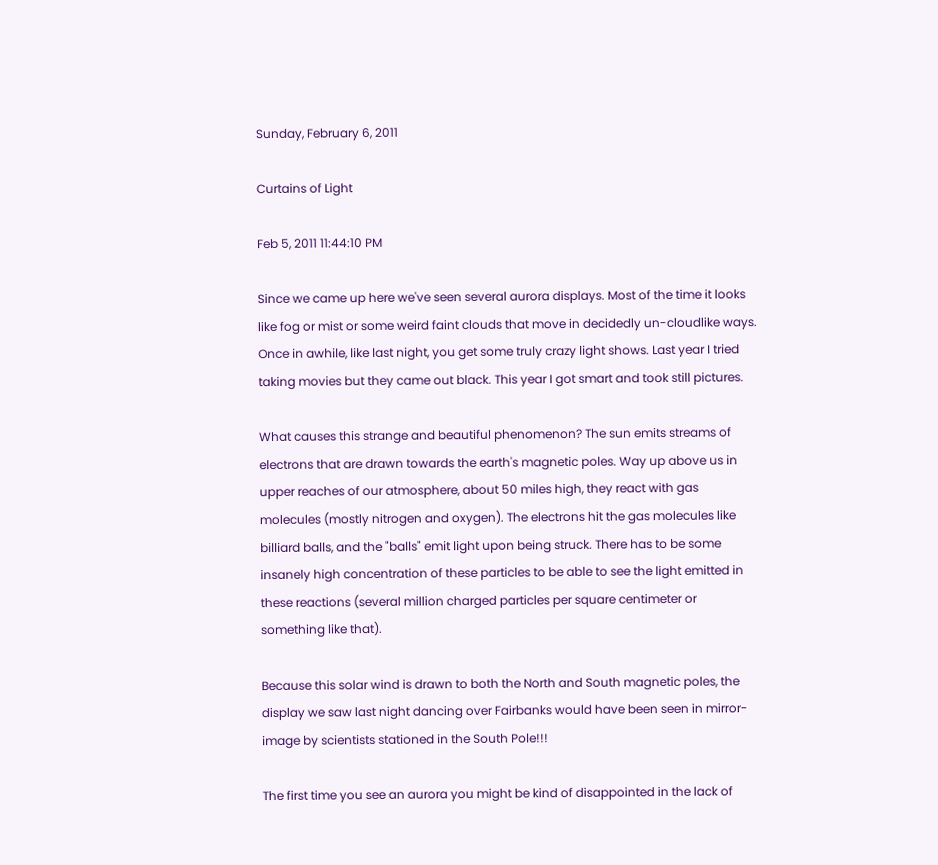Sunday, February 6, 2011

Curtains of Light

Feb 5, 2011 11:44:10 PM

Since we came up here we've seen several aurora displays. Most of the time it looks like fog or mist or some weird faint clouds that move in decidedly un-cloudlike ways. Once in awhile, like last night, you get some truly crazy light shows. Last year I tried taking movies but they came out black. This year I got smart and took still pictures.

What causes this strange and beautiful phenomenon? The sun emits streams of electrons that are drawn towards the earth's magnetic poles. Way up above us in upper reaches of our atmosphere, about 50 miles high, they react with gas molecules (mostly nitrogen and oxygen). The electrons hit the gas molecules like billiard balls, and the "balls" emit light upon being struck. There has to be some insanely high concentration of these particles to be able to see the light emitted in these reactions (several million charged particles per square centimeter or something like that).

Because this solar wind is drawn to both the North and South magnetic poles, the display we saw last night dancing over Fairbanks would have been seen in mirror-image by scientists stationed in the South Pole!!!

The first time you see an aurora you might be kind of disappointed in the lack of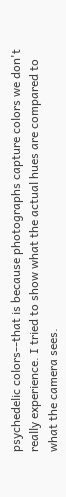psychedelic colors--that is because photographs capture colors we don't really experience. I tried to show what the actual hues are compared to what the camera sees.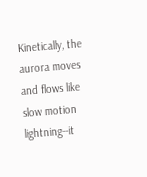Kinetically, the aurora moves and flows like slow motion lightning--it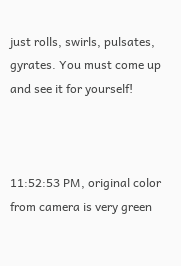just rolls, swirls, pulsates, gyrates. You must come up and see it for yourself!



11:52:53 PM, original color from camera is very green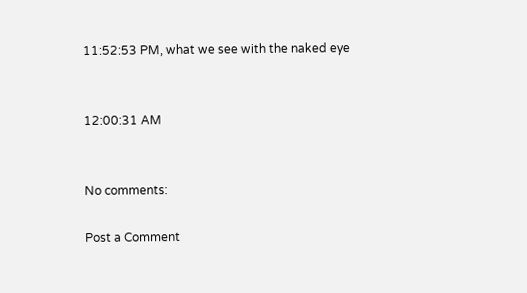11:52:53 PM, what we see with the naked eye


12:00:31 AM


No comments:

Post a Comment